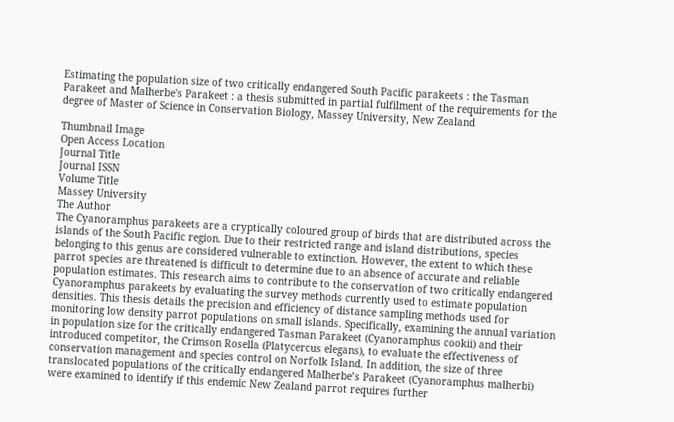Estimating the population size of two critically endangered South Pacific parakeets : the Tasman Parakeet and Malherbe's Parakeet : a thesis submitted in partial fulfilment of the requirements for the degree of Master of Science in Conservation Biology, Massey University, New Zealand

Thumbnail Image
Open Access Location
Journal Title
Journal ISSN
Volume Title
Massey University
The Author
The Cyanoramphus parakeets are a cryptically coloured group of birds that are distributed across the islands of the South Pacific region. Due to their restricted range and island distributions, species belonging to this genus are considered vulnerable to extinction. However, the extent to which these parrot species are threatened is difficult to determine due to an absence of accurate and reliable population estimates. This research aims to contribute to the conservation of two critically endangered Cyanoramphus parakeets by evaluating the survey methods currently used to estimate population densities. This thesis details the precision and efficiency of distance sampling methods used for monitoring low density parrot populations on small islands. Specifically, examining the annual variation in population size for the critically endangered Tasman Parakeet (Cyanoramphus cookii) and their introduced competitor, the Crimson Rosella (Platycercus elegans), to evaluate the effectiveness of conservation management and species control on Norfolk Island. In addition, the size of three translocated populations of the critically endangered Malherbe’s Parakeet (Cyanoramphus malherbi) were examined to identify if this endemic New Zealand parrot requires further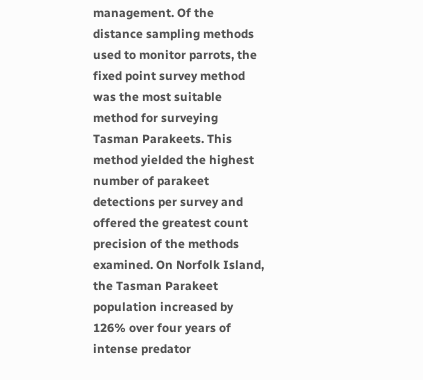management. Of the distance sampling methods used to monitor parrots, the fixed point survey method was the most suitable method for surveying Tasman Parakeets. This method yielded the highest number of parakeet detections per survey and offered the greatest count precision of the methods examined. On Norfolk Island, the Tasman Parakeet population increased by 126% over four years of intense predator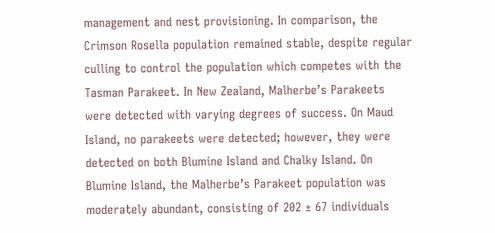management and nest provisioning. In comparison, the Crimson Rosella population remained stable, despite regular culling to control the population which competes with the Tasman Parakeet. In New Zealand, Malherbe’s Parakeets were detected with varying degrees of success. On Maud Island, no parakeets were detected; however, they were detected on both Blumine Island and Chalky Island. On Blumine Island, the Malherbe’s Parakeet population was moderately abundant, consisting of 202 ± 67 individuals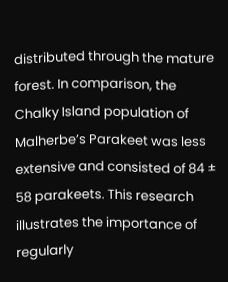distributed through the mature forest. In comparison, the Chalky Island population of Malherbe’s Parakeet was less extensive and consisted of 84 ± 58 parakeets. This research illustrates the importance of regularly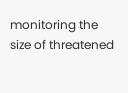monitoring the size of threatened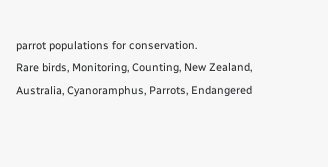parrot populations for conservation.
Rare birds, Monitoring, Counting, New Zealand, Australia, Cyanoramphus, Parrots, Endangered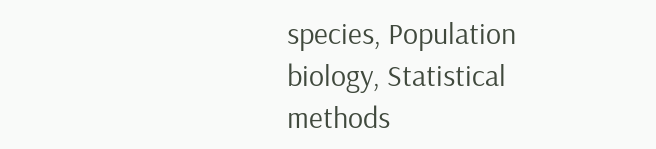species, Population biology, Statistical methods